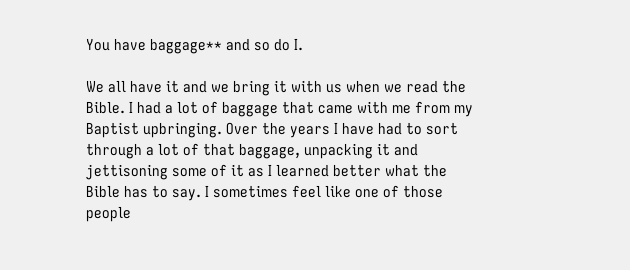You have baggage** and so do I.

We all have it and we bring it with us when we read the Bible. I had a lot of baggage that came with me from my Baptist upbringing. Over the years I have had to sort through a lot of that baggage, unpacking it and jettisoning some of it as I learned better what the Bible has to say. I sometimes feel like one of those people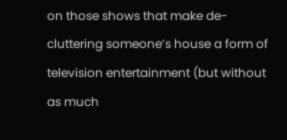on those shows that make de-cluttering someone’s house a form of television entertainment (but without as much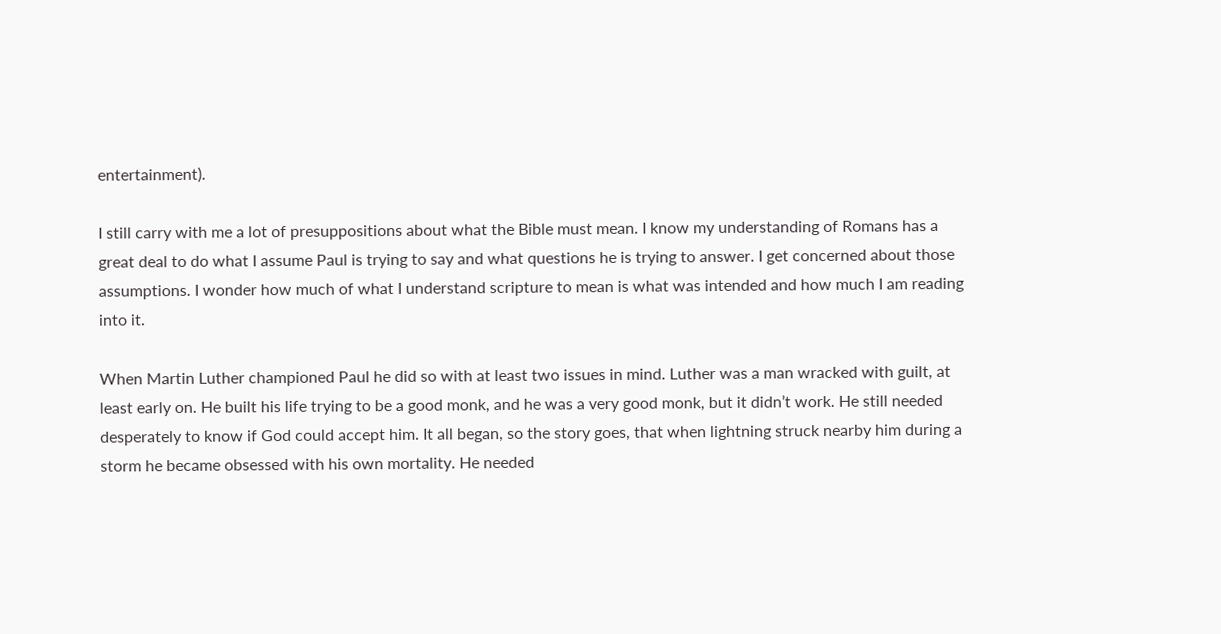entertainment).

I still carry with me a lot of presuppositions about what the Bible must mean. I know my understanding of Romans has a great deal to do what I assume Paul is trying to say and what questions he is trying to answer. I get concerned about those assumptions. I wonder how much of what I understand scripture to mean is what was intended and how much I am reading into it.

When Martin Luther championed Paul he did so with at least two issues in mind. Luther was a man wracked with guilt, at least early on. He built his life trying to be a good monk, and he was a very good monk, but it didn’t work. He still needed desperately to know if God could accept him. It all began, so the story goes, that when lightning struck nearby him during a storm he became obsessed with his own mortality. He needed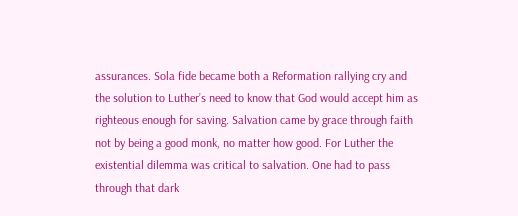assurances. Sola fide became both a Reformation rallying cry and the solution to Luther’s need to know that God would accept him as righteous enough for saving. Salvation came by grace through faith not by being a good monk, no matter how good. For Luther the existential dilemma was critical to salvation. One had to pass through that dark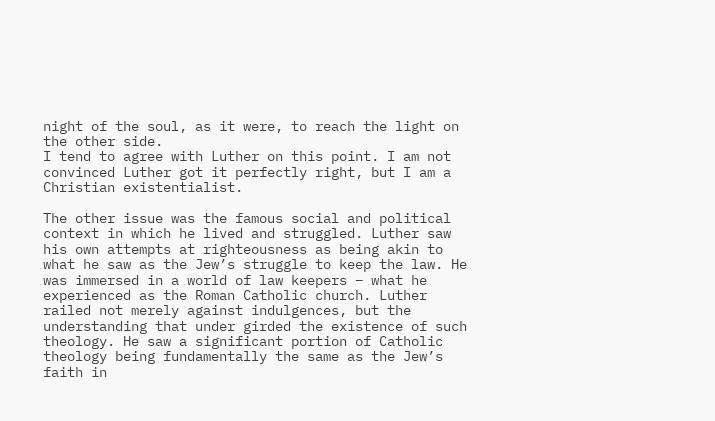night of the soul, as it were, to reach the light on the other side.
I tend to agree with Luther on this point. I am not convinced Luther got it perfectly right, but I am a Christian existentialist.

The other issue was the famous social and political context in which he lived and struggled. Luther saw his own attempts at righteousness as being akin to what he saw as the Jew’s struggle to keep the law. He was immersed in a world of law keepers – what he experienced as the Roman Catholic church. Luther railed not merely against indulgences, but the understanding that under girded the existence of such theology. He saw a significant portion of Catholic theology being fundamentally the same as the Jew’s faith in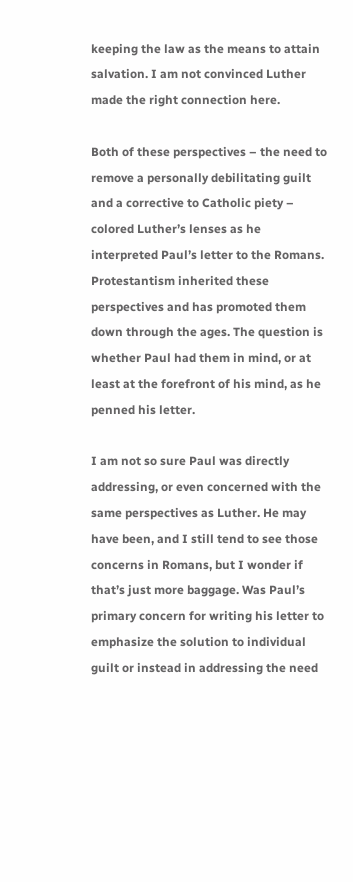keeping the law as the means to attain salvation. I am not convinced Luther made the right connection here.

Both of these perspectives – the need to remove a personally debilitating guilt and a corrective to Catholic piety – colored Luther’s lenses as he interpreted Paul’s letter to the Romans. Protestantism inherited these perspectives and has promoted them down through the ages. The question is whether Paul had them in mind, or at least at the forefront of his mind, as he penned his letter.

I am not so sure Paul was directly addressing, or even concerned with the same perspectives as Luther. He may have been, and I still tend to see those concerns in Romans, but I wonder if that’s just more baggage. Was Paul’s primary concern for writing his letter to emphasize the solution to individual guilt or instead in addressing the need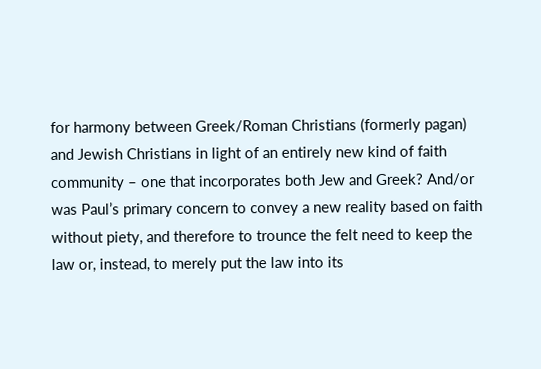for harmony between Greek/Roman Christians (formerly pagan) and Jewish Christians in light of an entirely new kind of faith community – one that incorporates both Jew and Greek? And/or was Paul’s primary concern to convey a new reality based on faith without piety, and therefore to trounce the felt need to keep the law or, instead, to merely put the law into its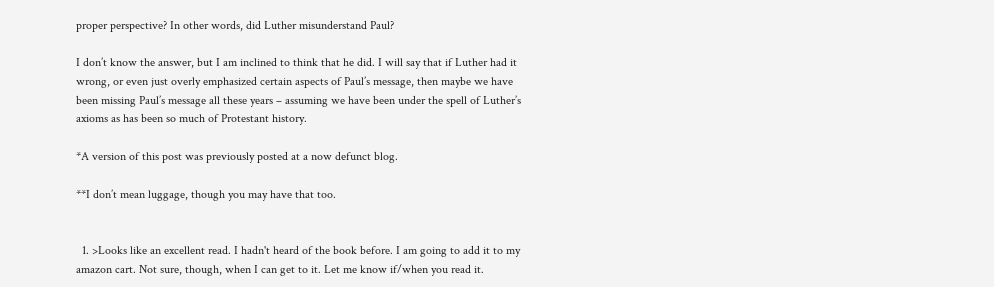proper perspective? In other words, did Luther misunderstand Paul?

I don’t know the answer, but I am inclined to think that he did. I will say that if Luther had it wrong, or even just overly emphasized certain aspects of Paul’s message, then maybe we have been missing Paul’s message all these years – assuming we have been under the spell of Luther’s axioms as has been so much of Protestant history.

*A version of this post was previously posted at a now defunct blog.

**I don’t mean luggage, though you may have that too.


  1. >Looks like an excellent read. I hadn't heard of the book before. I am going to add it to my amazon cart. Not sure, though, when I can get to it. Let me know if/when you read it.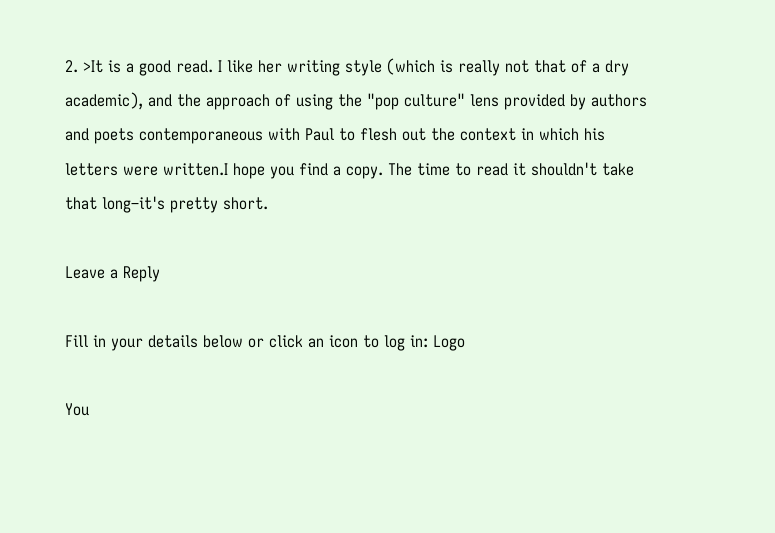2. >It is a good read. I like her writing style (which is really not that of a dry academic), and the approach of using the "pop culture" lens provided by authors and poets contemporaneous with Paul to flesh out the context in which his letters were written.I hope you find a copy. The time to read it shouldn't take that long–it's pretty short.

Leave a Reply

Fill in your details below or click an icon to log in: Logo

You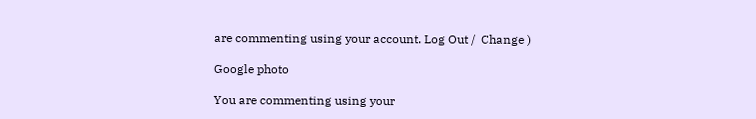are commenting using your account. Log Out /  Change )

Google photo

You are commenting using your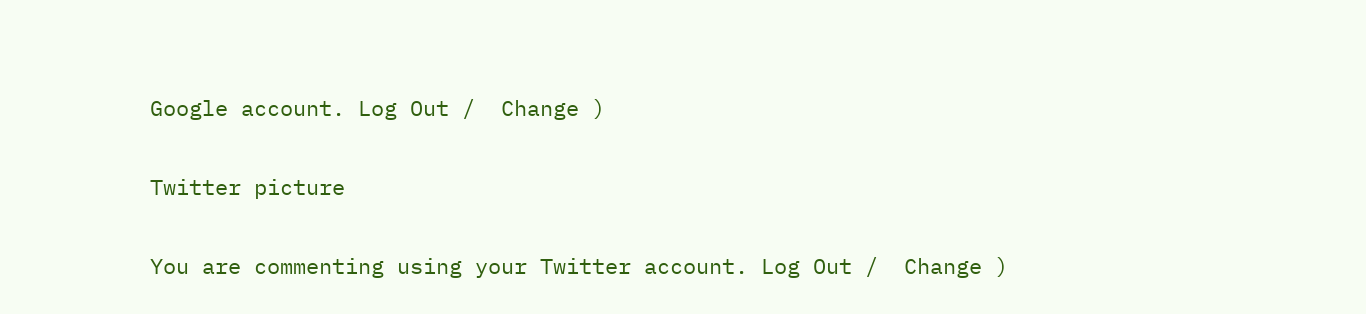Google account. Log Out /  Change )

Twitter picture

You are commenting using your Twitter account. Log Out /  Change )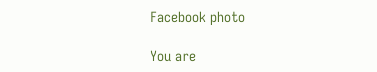Facebook photo

You are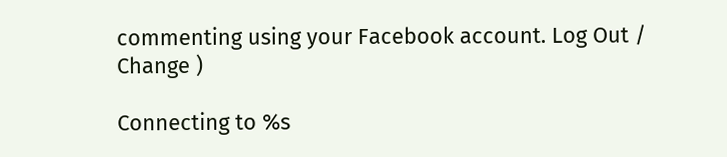commenting using your Facebook account. Log Out /  Change )

Connecting to %s